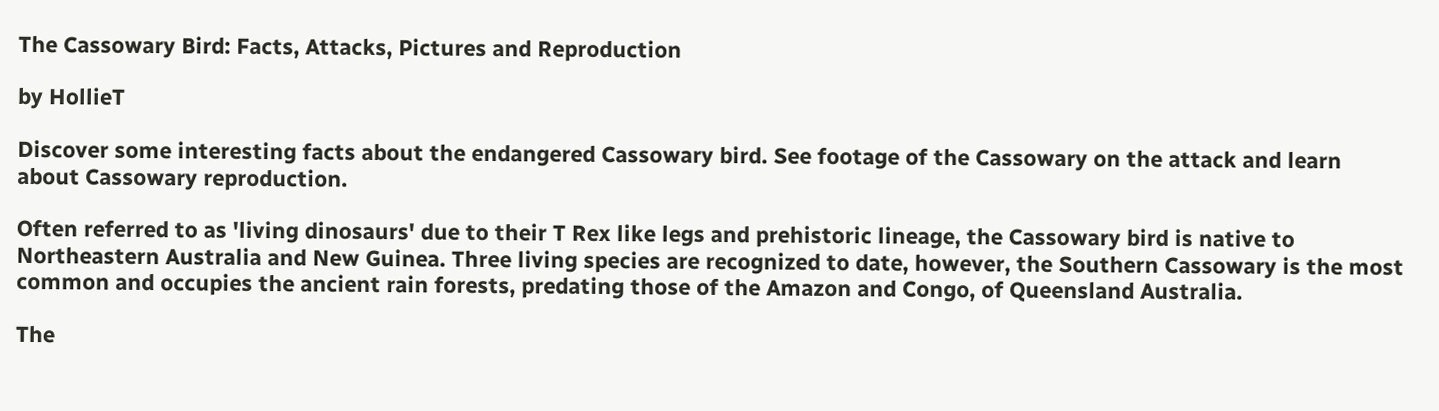The Cassowary Bird: Facts, Attacks, Pictures and Reproduction

by HollieT

Discover some interesting facts about the endangered Cassowary bird. See footage of the Cassowary on the attack and learn about Cassowary reproduction.

Often referred to as 'living dinosaurs' due to their T Rex like legs and prehistoric lineage, the Cassowary bird is native to Northeastern Australia and New Guinea. Three living species are recognized to date, however, the Southern Cassowary is the most common and occupies the ancient rain forests, predating those of the Amazon and Congo, of Queensland Australia.

The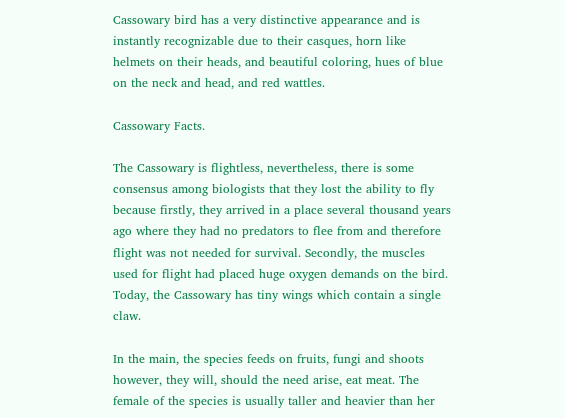Cassowary bird has a very distinctive appearance and is instantly recognizable due to their casques, horn like helmets on their heads, and beautiful coloring, hues of blue on the neck and head, and red wattles.

Cassowary Facts.

The Cassowary is flightless, nevertheless, there is some consensus among biologists that they lost the ability to fly because firstly, they arrived in a place several thousand years ago where they had no predators to flee from and therefore flight was not needed for survival. Secondly, the muscles used for flight had placed huge oxygen demands on the bird. Today, the Cassowary has tiny wings which contain a single claw.

In the main, the species feeds on fruits, fungi and shoots however, they will, should the need arise, eat meat. The female of the species is usually taller and heavier than her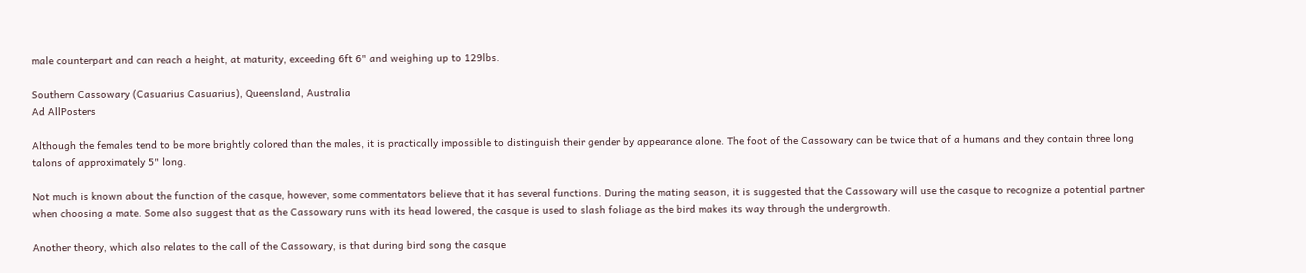male counterpart and can reach a height, at maturity, exceeding 6ft 6" and weighing up to 129lbs.

Southern Cassowary (Casuarius Casuarius), Queensland, Australia
Ad AllPosters

Although the females tend to be more brightly colored than the males, it is practically impossible to distinguish their gender by appearance alone. The foot of the Cassowary can be twice that of a humans and they contain three long talons of approximately 5" long.

Not much is known about the function of the casque, however, some commentators believe that it has several functions. During the mating season, it is suggested that the Cassowary will use the casque to recognize a potential partner when choosing a mate. Some also suggest that as the Cassowary runs with its head lowered, the casque is used to slash foliage as the bird makes its way through the undergrowth.

Another theory, which also relates to the call of the Cassowary, is that during bird song the casque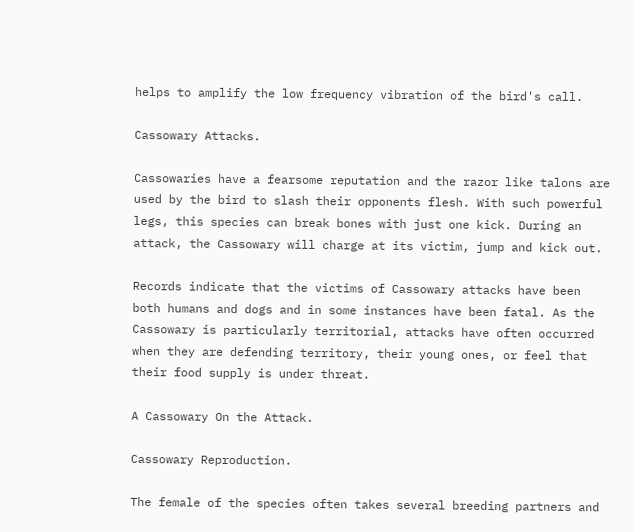helps to amplify the low frequency vibration of the bird's call.

Cassowary Attacks.

Cassowaries have a fearsome reputation and the razor like talons are used by the bird to slash their opponents flesh. With such powerful legs, this species can break bones with just one kick. During an attack, the Cassowary will charge at its victim, jump and kick out.

Records indicate that the victims of Cassowary attacks have been both humans and dogs and in some instances have been fatal. As the Cassowary is particularly territorial, attacks have often occurred when they are defending territory, their young ones, or feel that their food supply is under threat.

A Cassowary On the Attack.

Cassowary Reproduction.

The female of the species often takes several breeding partners and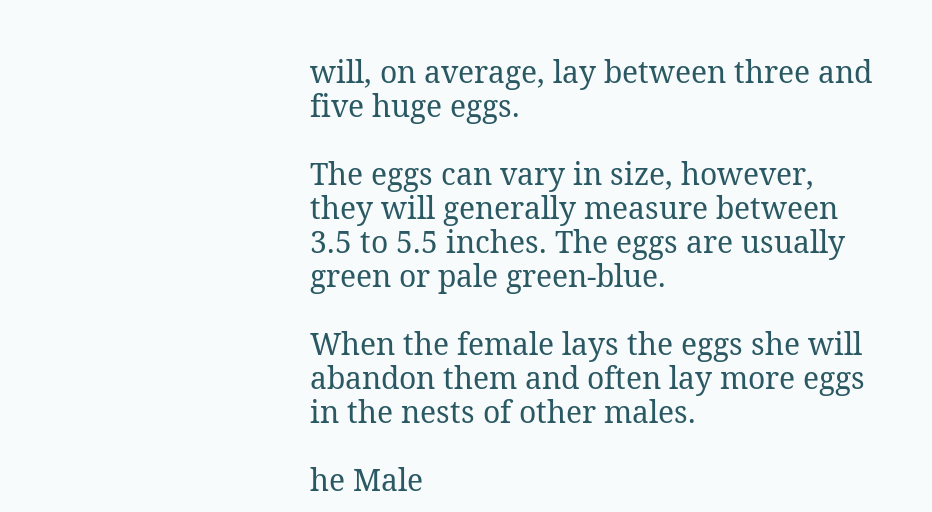will, on average, lay between three and five huge eggs.

The eggs can vary in size, however, they will generally measure between 3.5 to 5.5 inches. The eggs are usually green or pale green-blue.

When the female lays the eggs she will abandon them and often lay more eggs in the nests of other males.

he Male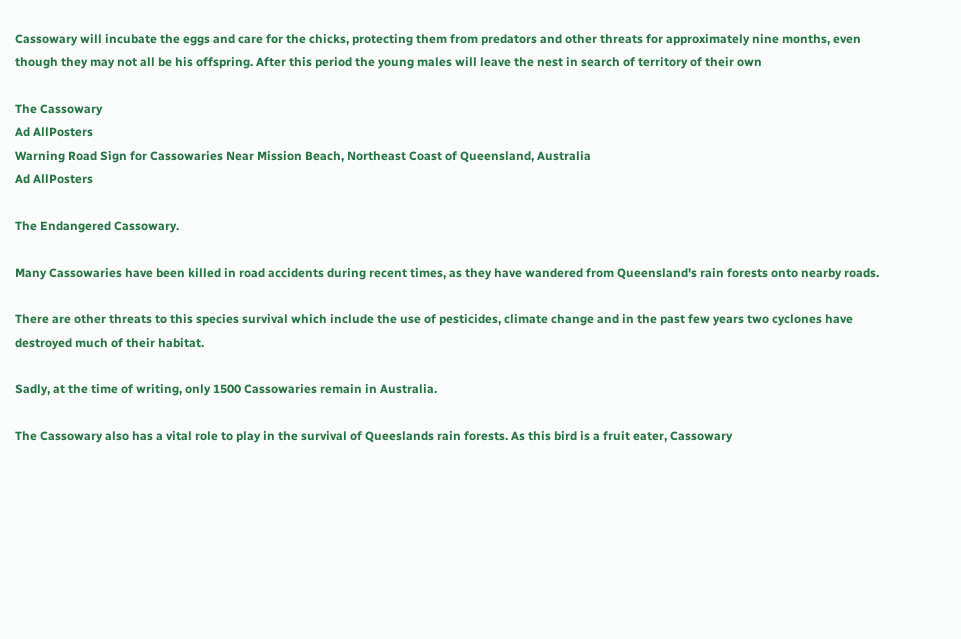Cassowary will incubate the eggs and care for the chicks, protecting them from predators and other threats for approximately nine months, even though they may not all be his offspring. After this period the young males will leave the nest in search of territory of their own

The Cassowary
Ad AllPosters
Warning Road Sign for Cassowaries Near Mission Beach, Northeast Coast of Queensland, Australia
Ad AllPosters

The Endangered Cassowary.

Many Cassowaries have been killed in road accidents during recent times, as they have wandered from Queensland's rain forests onto nearby roads.

There are other threats to this species survival which include the use of pesticides, climate change and in the past few years two cyclones have destroyed much of their habitat.

Sadly, at the time of writing, only 1500 Cassowaries remain in Australia.

The Cassowary also has a vital role to play in the survival of Queeslands rain forests. As this bird is a fruit eater, Cassowary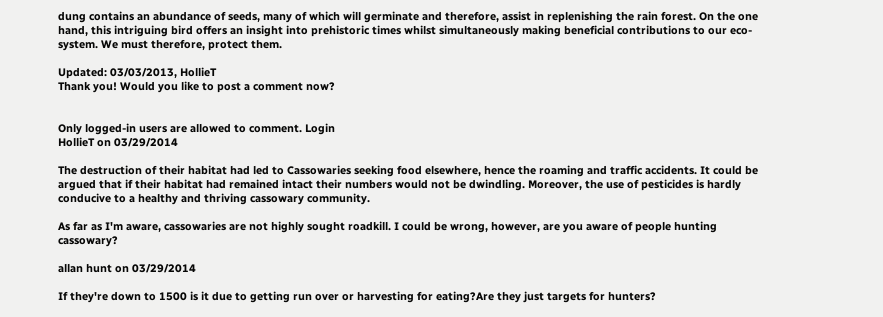dung contains an abundance of seeds, many of which will germinate and therefore, assist in replenishing the rain forest. On the one hand, this intriguing bird offers an insight into prehistoric times whilst simultaneously making beneficial contributions to our eco-system. We must therefore, protect them.

Updated: 03/03/2013, HollieT
Thank you! Would you like to post a comment now?


Only logged-in users are allowed to comment. Login
HollieT on 03/29/2014

The destruction of their habitat had led to Cassowaries seeking food elsewhere, hence the roaming and traffic accidents. It could be argued that if their habitat had remained intact their numbers would not be dwindling. Moreover, the use of pesticides is hardly conducive to a healthy and thriving cassowary community.

As far as I'm aware, cassowaries are not highly sought roadkill. I could be wrong, however, are you aware of people hunting cassowary?

allan hunt on 03/29/2014

If they're down to 1500 is it due to getting run over or harvesting for eating?Are they just targets for hunters?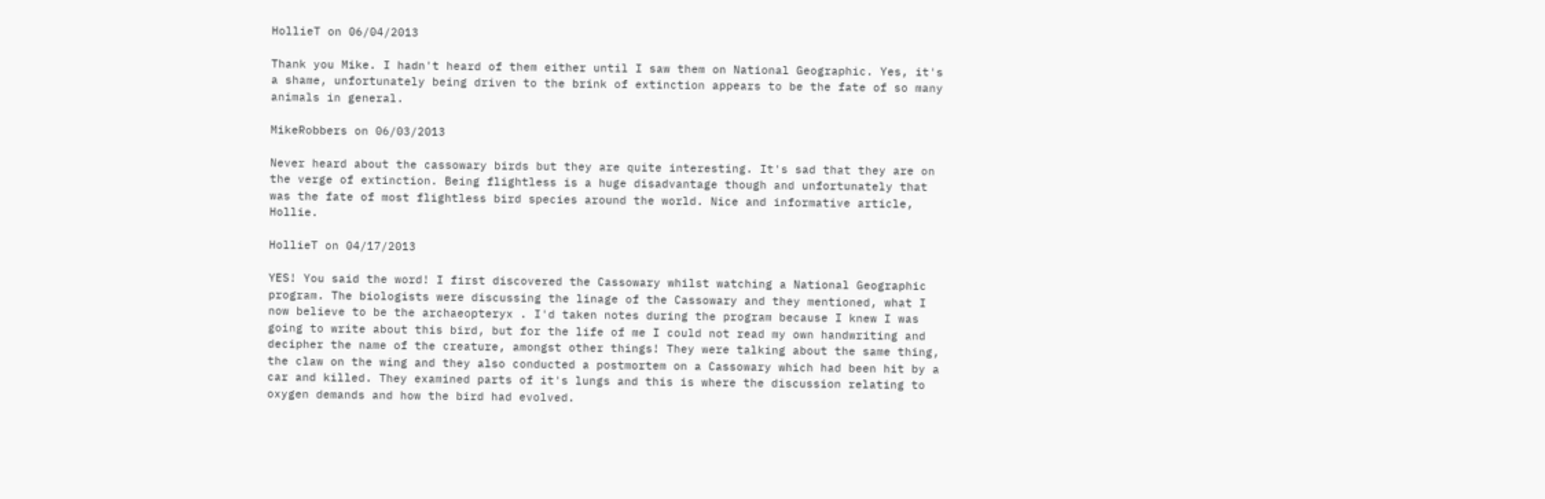HollieT on 06/04/2013

Thank you Mike. I hadn't heard of them either until I saw them on National Geographic. Yes, it's a shame, unfortunately being driven to the brink of extinction appears to be the fate of so many animals in general.

MikeRobbers on 06/03/2013

Never heard about the cassowary birds but they are quite interesting. It's sad that they are on the verge of extinction. Being flightless is a huge disadvantage though and unfortunately that was the fate of most flightless bird species around the world. Nice and informative article, Hollie.

HollieT on 04/17/2013

YES! You said the word! I first discovered the Cassowary whilst watching a National Geographic program. The biologists were discussing the linage of the Cassowary and they mentioned, what I now believe to be the archaeopteryx . I'd taken notes during the program because I knew I was going to write about this bird, but for the life of me I could not read my own handwriting and decipher the name of the creature, amongst other things! They were talking about the same thing, the claw on the wing and they also conducted a postmortem on a Cassowary which had been hit by a car and killed. They examined parts of it's lungs and this is where the discussion relating to oxygen demands and how the bird had evolved.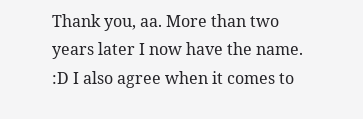Thank you, aa. More than two years later I now have the name. :D I also agree when it comes to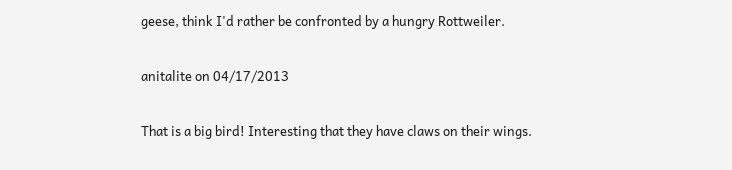geese, think I'd rather be confronted by a hungry Rottweiler.

anitalite on 04/17/2013

That is a big bird! Interesting that they have claws on their wings.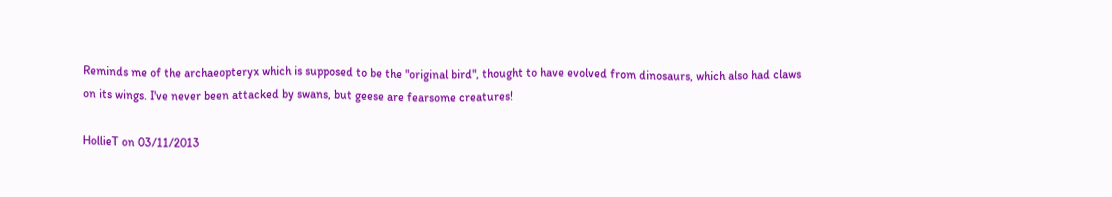Reminds me of the archaeopteryx which is supposed to be the "original bird", thought to have evolved from dinosaurs, which also had claws on its wings. I've never been attacked by swans, but geese are fearsome creatures!

HollieT on 03/11/2013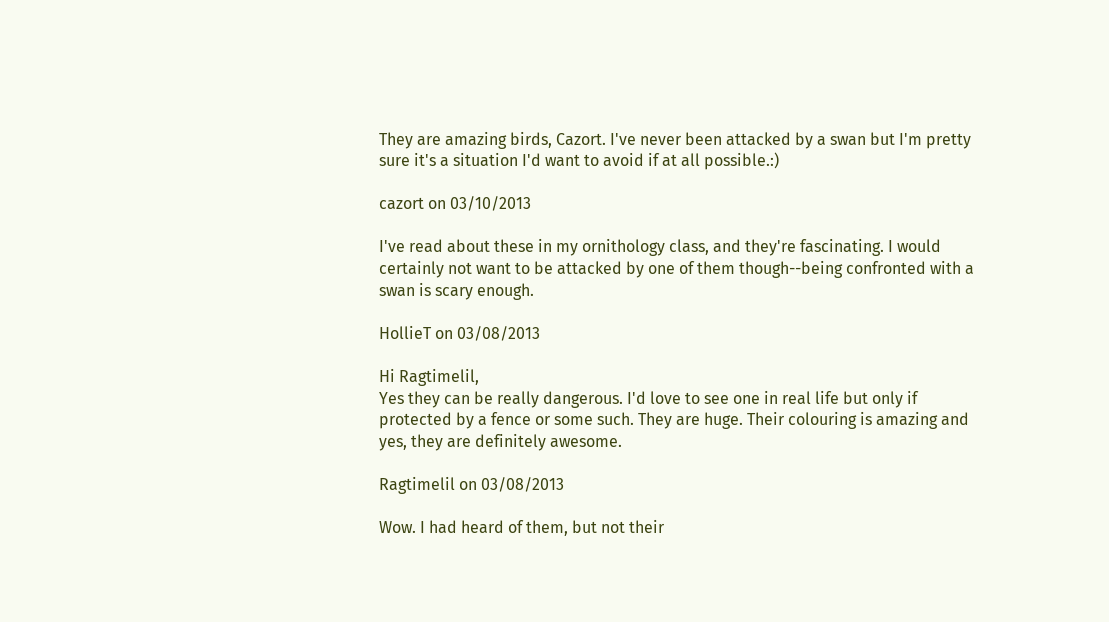They are amazing birds, Cazort. I've never been attacked by a swan but I'm pretty sure it's a situation I'd want to avoid if at all possible.:)

cazort on 03/10/2013

I've read about these in my ornithology class, and they're fascinating. I would certainly not want to be attacked by one of them though--being confronted with a swan is scary enough.

HollieT on 03/08/2013

Hi Ragtimelil,
Yes they can be really dangerous. I'd love to see one in real life but only if protected by a fence or some such. They are huge. Their colouring is amazing and yes, they are definitely awesome.

Ragtimelil on 03/08/2013

Wow. I had heard of them, but not their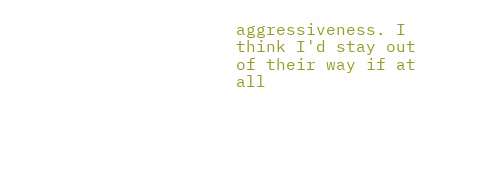aggressiveness. I think I'd stay out of their way if at all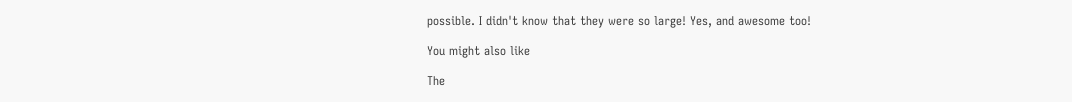possible. I didn't know that they were so large! Yes, and awesome too!

You might also like

The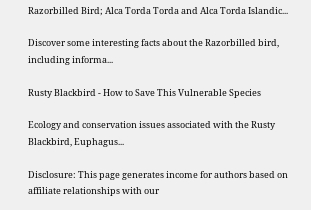Razorbilled Bird; Alca Torda Torda and Alca Torda Islandic...

Discover some interesting facts about the Razorbilled bird, including informa...

Rusty Blackbird - How to Save This Vulnerable Species

Ecology and conservation issues associated with the Rusty Blackbird, Euphagus...

Disclosure: This page generates income for authors based on affiliate relationships with our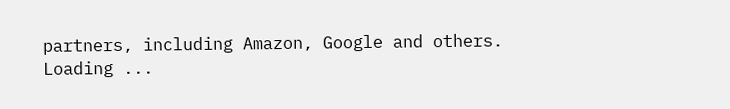partners, including Amazon, Google and others.
Loading ...